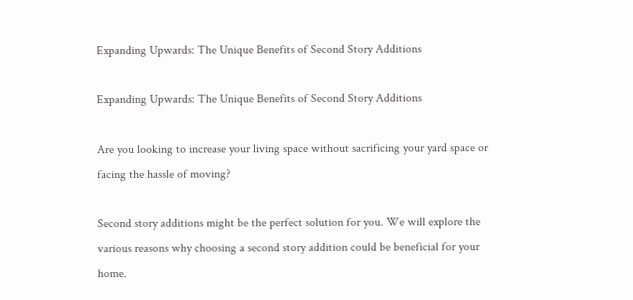Expanding Upwards: The Unique Benefits of Second Story Additions

Expanding Upwards: The Unique Benefits of Second Story Additions

Are you looking to increase your living space without sacrificing your yard space or facing the hassle of moving?

Second story additions might be the perfect solution for you. We will explore the various reasons why choosing a second story addition could be beneficial for your home.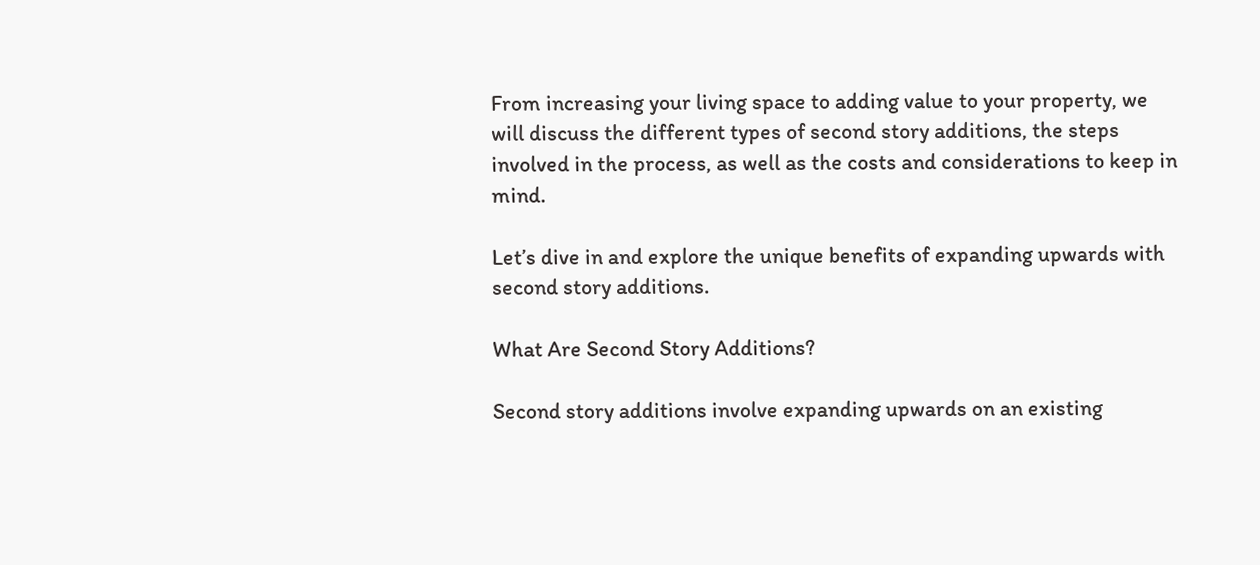From increasing your living space to adding value to your property, we will discuss the different types of second story additions, the steps involved in the process, as well as the costs and considerations to keep in mind.

Let’s dive in and explore the unique benefits of expanding upwards with second story additions.

What Are Second Story Additions?

Second story additions involve expanding upwards on an existing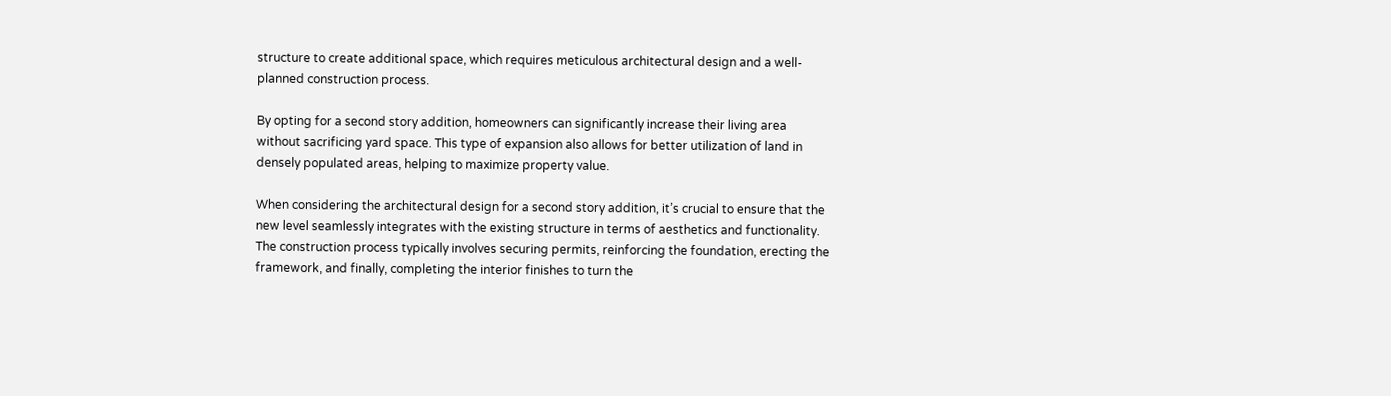structure to create additional space, which requires meticulous architectural design and a well-planned construction process.

By opting for a second story addition, homeowners can significantly increase their living area without sacrificing yard space. This type of expansion also allows for better utilization of land in densely populated areas, helping to maximize property value.

When considering the architectural design for a second story addition, it’s crucial to ensure that the new level seamlessly integrates with the existing structure in terms of aesthetics and functionality. The construction process typically involves securing permits, reinforcing the foundation, erecting the framework, and finally, completing the interior finishes to turn the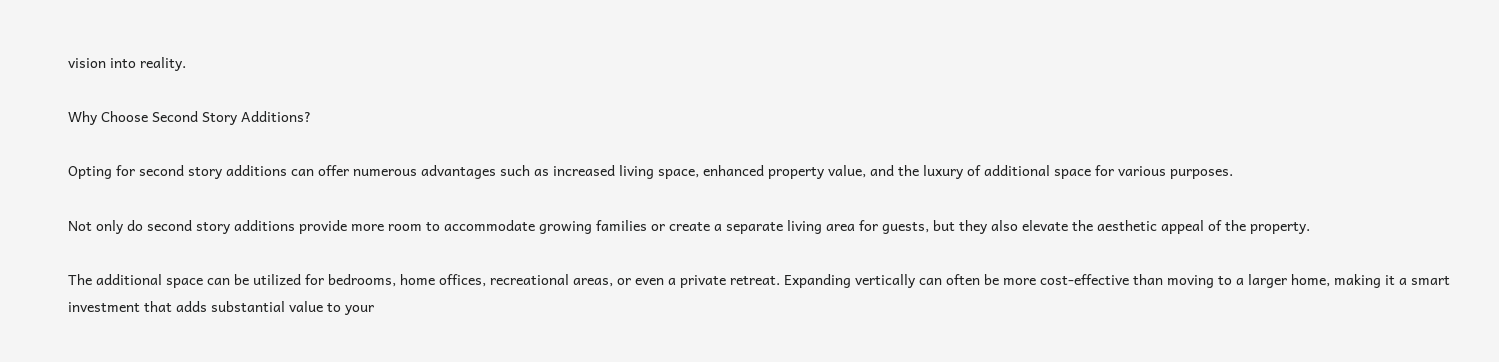vision into reality.

Why Choose Second Story Additions?

Opting for second story additions can offer numerous advantages such as increased living space, enhanced property value, and the luxury of additional space for various purposes.

Not only do second story additions provide more room to accommodate growing families or create a separate living area for guests, but they also elevate the aesthetic appeal of the property.

The additional space can be utilized for bedrooms, home offices, recreational areas, or even a private retreat. Expanding vertically can often be more cost-effective than moving to a larger home, making it a smart investment that adds substantial value to your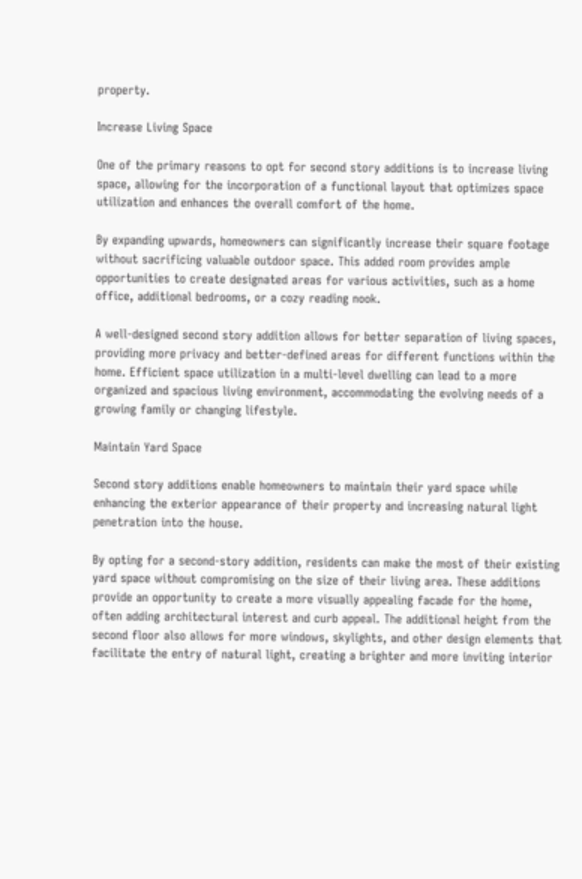property.

Increase Living Space

One of the primary reasons to opt for second story additions is to increase living space, allowing for the incorporation of a functional layout that optimizes space utilization and enhances the overall comfort of the home.

By expanding upwards, homeowners can significantly increase their square footage without sacrificing valuable outdoor space. This added room provides ample opportunities to create designated areas for various activities, such as a home office, additional bedrooms, or a cozy reading nook.

A well-designed second story addition allows for better separation of living spaces, providing more privacy and better-defined areas for different functions within the home. Efficient space utilization in a multi-level dwelling can lead to a more organized and spacious living environment, accommodating the evolving needs of a growing family or changing lifestyle.

Maintain Yard Space

Second story additions enable homeowners to maintain their yard space while enhancing the exterior appearance of their property and increasing natural light penetration into the house.

By opting for a second-story addition, residents can make the most of their existing yard space without compromising on the size of their living area. These additions provide an opportunity to create a more visually appealing facade for the home, often adding architectural interest and curb appeal. The additional height from the second floor also allows for more windows, skylights, and other design elements that facilitate the entry of natural light, creating a brighter and more inviting interior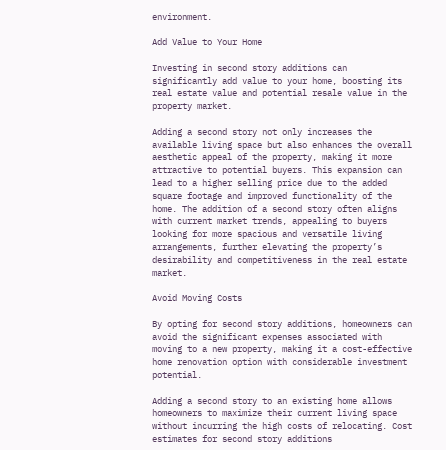environment.

Add Value to Your Home

Investing in second story additions can significantly add value to your home, boosting its real estate value and potential resale value in the property market.

Adding a second story not only increases the available living space but also enhances the overall aesthetic appeal of the property, making it more attractive to potential buyers. This expansion can lead to a higher selling price due to the added square footage and improved functionality of the home. The addition of a second story often aligns with current market trends, appealing to buyers looking for more spacious and versatile living arrangements, further elevating the property’s desirability and competitiveness in the real estate market.

Avoid Moving Costs

By opting for second story additions, homeowners can avoid the significant expenses associated with moving to a new property, making it a cost-effective home renovation option with considerable investment potential.

Adding a second story to an existing home allows homeowners to maximize their current living space without incurring the high costs of relocating. Cost estimates for second story additions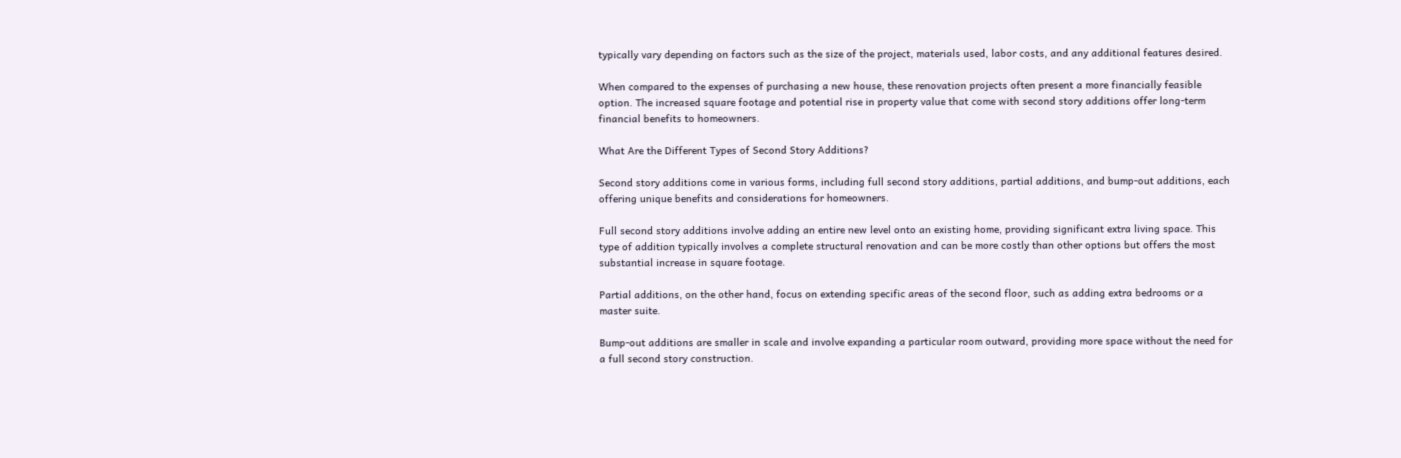typically vary depending on factors such as the size of the project, materials used, labor costs, and any additional features desired.

When compared to the expenses of purchasing a new house, these renovation projects often present a more financially feasible option. The increased square footage and potential rise in property value that come with second story additions offer long-term financial benefits to homeowners.

What Are the Different Types of Second Story Additions?

Second story additions come in various forms, including full second story additions, partial additions, and bump-out additions, each offering unique benefits and considerations for homeowners.

Full second story additions involve adding an entire new level onto an existing home, providing significant extra living space. This type of addition typically involves a complete structural renovation and can be more costly than other options but offers the most substantial increase in square footage.

Partial additions, on the other hand, focus on extending specific areas of the second floor, such as adding extra bedrooms or a master suite.

Bump-out additions are smaller in scale and involve expanding a particular room outward, providing more space without the need for a full second story construction.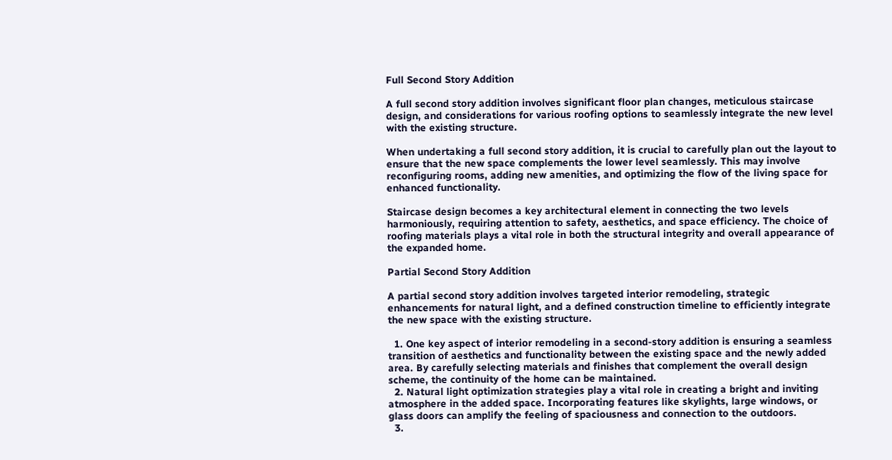Full Second Story Addition

A full second story addition involves significant floor plan changes, meticulous staircase design, and considerations for various roofing options to seamlessly integrate the new level with the existing structure.

When undertaking a full second story addition, it is crucial to carefully plan out the layout to ensure that the new space complements the lower level seamlessly. This may involve reconfiguring rooms, adding new amenities, and optimizing the flow of the living space for enhanced functionality.

Staircase design becomes a key architectural element in connecting the two levels harmoniously, requiring attention to safety, aesthetics, and space efficiency. The choice of roofing materials plays a vital role in both the structural integrity and overall appearance of the expanded home.

Partial Second Story Addition

A partial second story addition involves targeted interior remodeling, strategic enhancements for natural light, and a defined construction timeline to efficiently integrate the new space with the existing structure.

  1. One key aspect of interior remodeling in a second-story addition is ensuring a seamless transition of aesthetics and functionality between the existing space and the newly added area. By carefully selecting materials and finishes that complement the overall design scheme, the continuity of the home can be maintained.
  2. Natural light optimization strategies play a vital role in creating a bright and inviting atmosphere in the added space. Incorporating features like skylights, large windows, or glass doors can amplify the feeling of spaciousness and connection to the outdoors.
  3.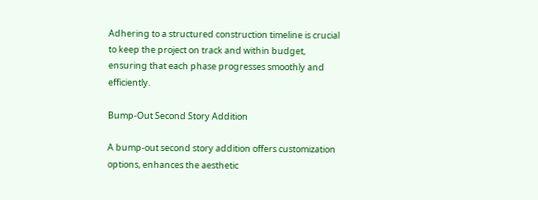Adhering to a structured construction timeline is crucial to keep the project on track and within budget, ensuring that each phase progresses smoothly and efficiently.

Bump-Out Second Story Addition

A bump-out second story addition offers customization options, enhances the aesthetic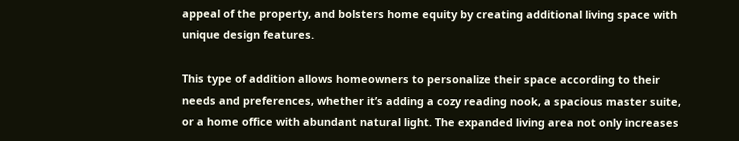appeal of the property, and bolsters home equity by creating additional living space with unique design features.

This type of addition allows homeowners to personalize their space according to their needs and preferences, whether it’s adding a cozy reading nook, a spacious master suite, or a home office with abundant natural light. The expanded living area not only increases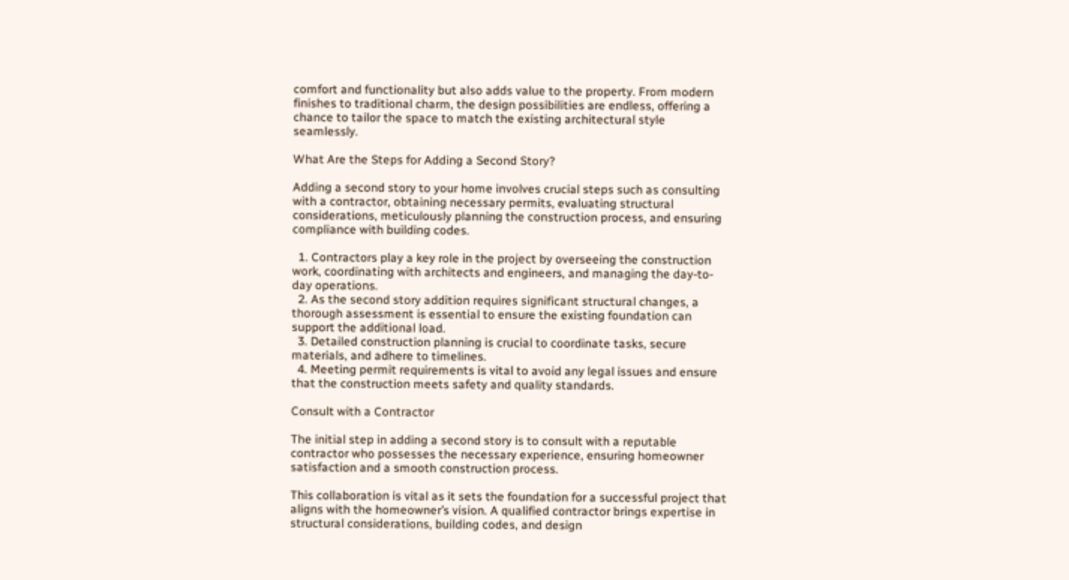comfort and functionality but also adds value to the property. From modern finishes to traditional charm, the design possibilities are endless, offering a chance to tailor the space to match the existing architectural style seamlessly.

What Are the Steps for Adding a Second Story?

Adding a second story to your home involves crucial steps such as consulting with a contractor, obtaining necessary permits, evaluating structural considerations, meticulously planning the construction process, and ensuring compliance with building codes.

  1. Contractors play a key role in the project by overseeing the construction work, coordinating with architects and engineers, and managing the day-to-day operations.
  2. As the second story addition requires significant structural changes, a thorough assessment is essential to ensure the existing foundation can support the additional load.
  3. Detailed construction planning is crucial to coordinate tasks, secure materials, and adhere to timelines.
  4. Meeting permit requirements is vital to avoid any legal issues and ensure that the construction meets safety and quality standards.

Consult with a Contractor

The initial step in adding a second story is to consult with a reputable contractor who possesses the necessary experience, ensuring homeowner satisfaction and a smooth construction process.

This collaboration is vital as it sets the foundation for a successful project that aligns with the homeowner’s vision. A qualified contractor brings expertise in structural considerations, building codes, and design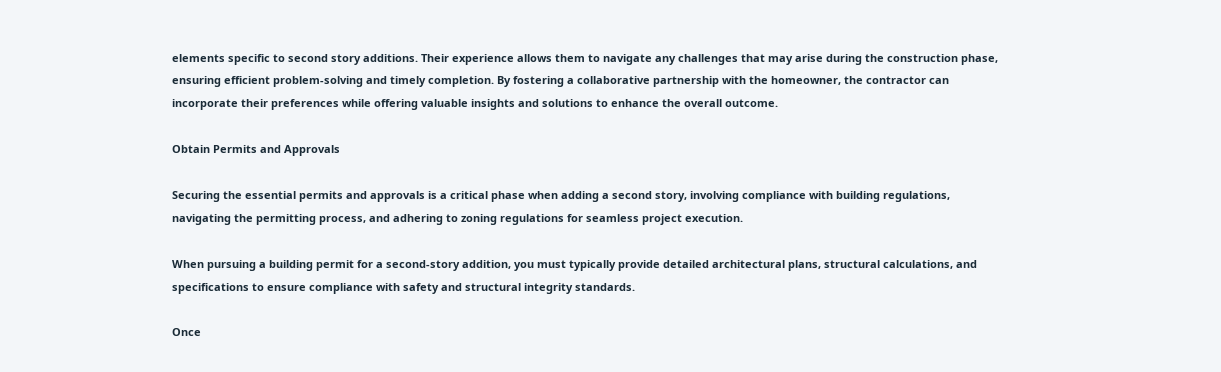elements specific to second story additions. Their experience allows them to navigate any challenges that may arise during the construction phase, ensuring efficient problem-solving and timely completion. By fostering a collaborative partnership with the homeowner, the contractor can incorporate their preferences while offering valuable insights and solutions to enhance the overall outcome.

Obtain Permits and Approvals

Securing the essential permits and approvals is a critical phase when adding a second story, involving compliance with building regulations, navigating the permitting process, and adhering to zoning regulations for seamless project execution.

When pursuing a building permit for a second-story addition, you must typically provide detailed architectural plans, structural calculations, and specifications to ensure compliance with safety and structural integrity standards.

Once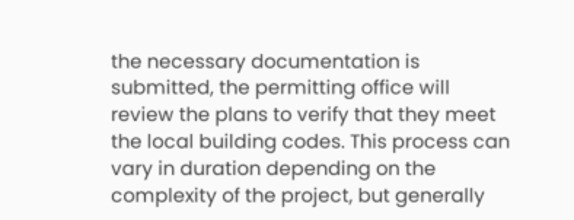the necessary documentation is submitted, the permitting office will review the plans to verify that they meet the local building codes. This process can vary in duration depending on the complexity of the project, but generally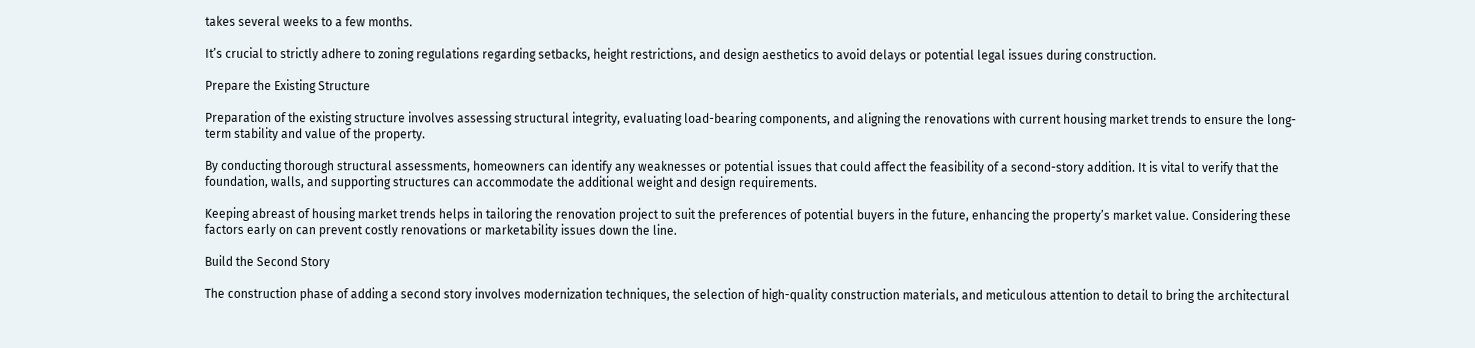takes several weeks to a few months.

It’s crucial to strictly adhere to zoning regulations regarding setbacks, height restrictions, and design aesthetics to avoid delays or potential legal issues during construction.

Prepare the Existing Structure

Preparation of the existing structure involves assessing structural integrity, evaluating load-bearing components, and aligning the renovations with current housing market trends to ensure the long-term stability and value of the property.

By conducting thorough structural assessments, homeowners can identify any weaknesses or potential issues that could affect the feasibility of a second-story addition. It is vital to verify that the foundation, walls, and supporting structures can accommodate the additional weight and design requirements.

Keeping abreast of housing market trends helps in tailoring the renovation project to suit the preferences of potential buyers in the future, enhancing the property’s market value. Considering these factors early on can prevent costly renovations or marketability issues down the line.

Build the Second Story

The construction phase of adding a second story involves modernization techniques, the selection of high-quality construction materials, and meticulous attention to detail to bring the architectural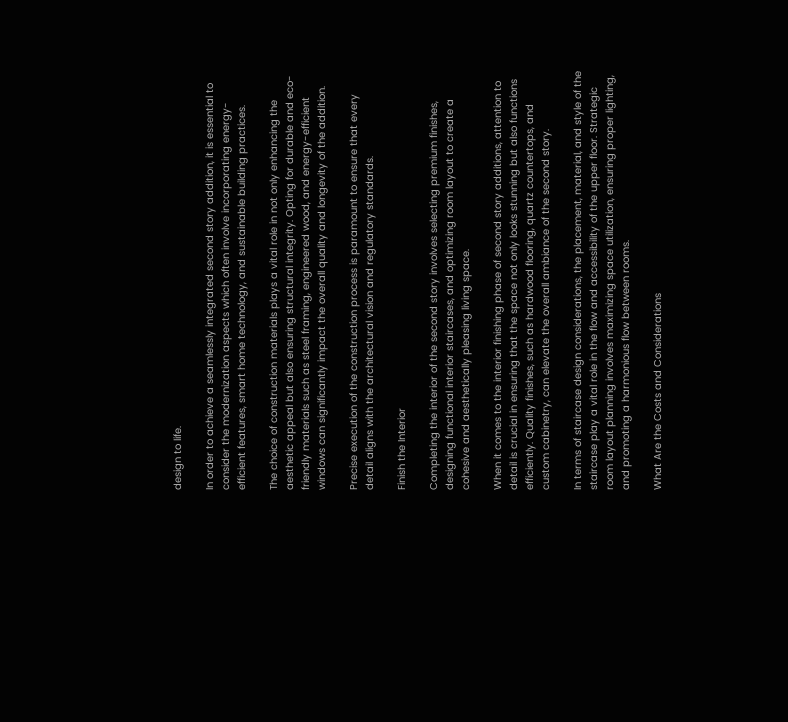design to life.

In order to achieve a seamlessly integrated second story addition, it is essential to consider the modernization aspects which often involve incorporating energy-efficient features, smart home technology, and sustainable building practices.

The choice of construction materials plays a vital role in not only enhancing the aesthetic appeal but also ensuring structural integrity. Opting for durable and eco-friendly materials such as steel framing, engineered wood, and energy-efficient windows can significantly impact the overall quality and longevity of the addition.

Precise execution of the construction process is paramount to ensure that every detail aligns with the architectural vision and regulatory standards.

Finish the Interior

Completing the interior of the second story involves selecting premium finishes, designing functional interior staircases, and optimizing room layout to create a cohesive and aesthetically pleasing living space.

When it comes to the interior finishing phase of second story additions, attention to detail is crucial in ensuring that the space not only looks stunning but also functions efficiently. Quality finishes, such as hardwood flooring, quartz countertops, and custom cabinetry, can elevate the overall ambiance of the second story.

In terms of staircase design considerations, the placement, material, and style of the staircase play a vital role in the flow and accessibility of the upper floor. Strategic room layout planning involves maximizing space utilization, ensuring proper lighting, and promoting a harmonious flow between rooms.

What Are the Costs and Considerations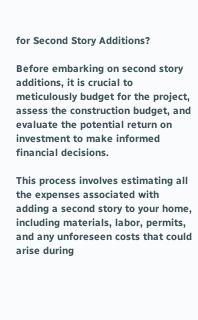for Second Story Additions?

Before embarking on second story additions, it is crucial to meticulously budget for the project, assess the construction budget, and evaluate the potential return on investment to make informed financial decisions.

This process involves estimating all the expenses associated with adding a second story to your home, including materials, labor, permits, and any unforeseen costs that could arise during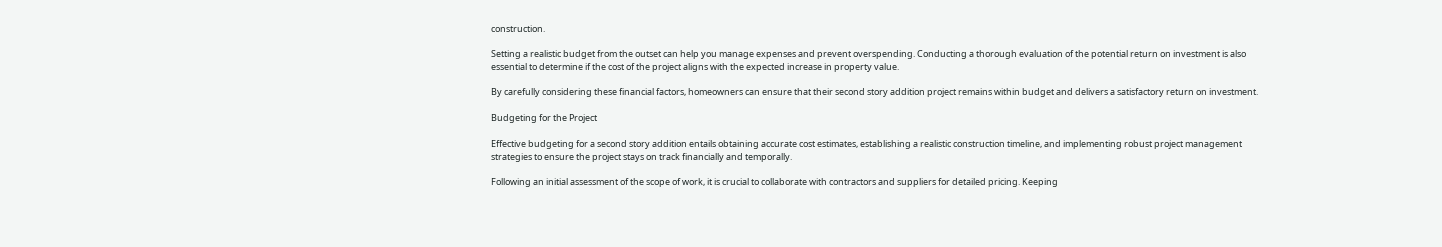construction.

Setting a realistic budget from the outset can help you manage expenses and prevent overspending. Conducting a thorough evaluation of the potential return on investment is also essential to determine if the cost of the project aligns with the expected increase in property value.

By carefully considering these financial factors, homeowners can ensure that their second story addition project remains within budget and delivers a satisfactory return on investment.

Budgeting for the Project

Effective budgeting for a second story addition entails obtaining accurate cost estimates, establishing a realistic construction timeline, and implementing robust project management strategies to ensure the project stays on track financially and temporally.

Following an initial assessment of the scope of work, it is crucial to collaborate with contractors and suppliers for detailed pricing. Keeping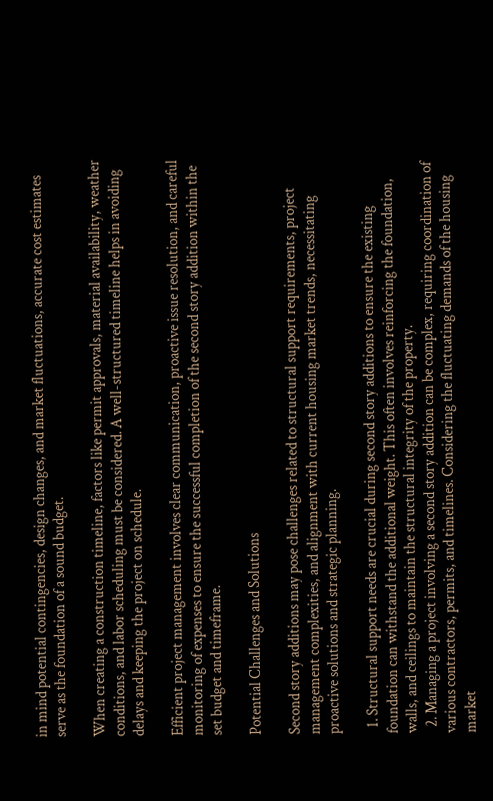in mind potential contingencies, design changes, and market fluctuations, accurate cost estimates serve as the foundation of a sound budget.

When creating a construction timeline, factors like permit approvals, material availability, weather conditions, and labor scheduling must be considered. A well-structured timeline helps in avoiding delays and keeping the project on schedule.

Efficient project management involves clear communication, proactive issue resolution, and careful monitoring of expenses to ensure the successful completion of the second story addition within the set budget and timeframe.

Potential Challenges and Solutions

Second story additions may pose challenges related to structural support requirements, project management complexities, and alignment with current housing market trends, necessitating proactive solutions and strategic planning.

  1. Structural support needs are crucial during second story additions to ensure the existing foundation can withstand the additional weight. This often involves reinforcing the foundation, walls, and ceilings to maintain the structural integrity of the property.
  2. Managing a project involving a second story addition can be complex, requiring coordination of various contractors, permits, and timelines. Considering the fluctuating demands of the housing market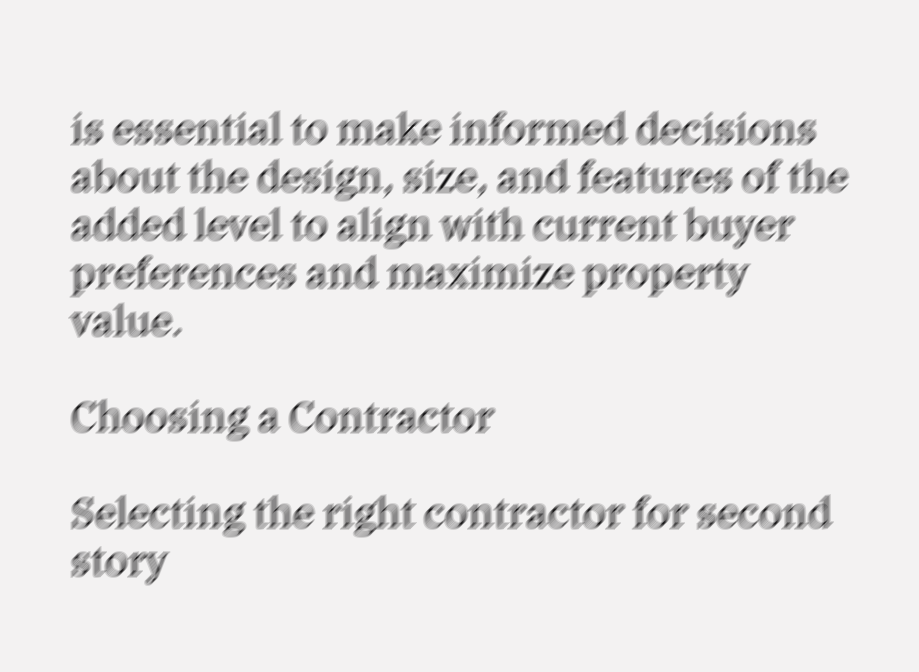is essential to make informed decisions about the design, size, and features of the added level to align with current buyer preferences and maximize property value.

Choosing a Contractor

Selecting the right contractor for second story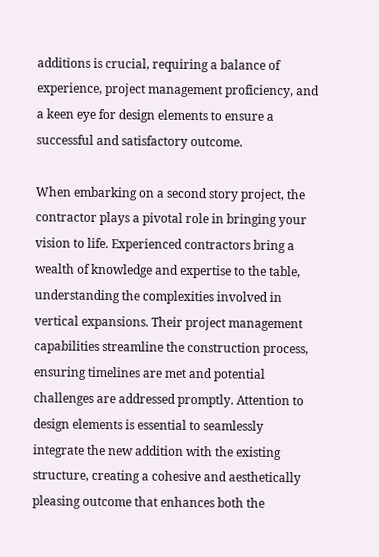additions is crucial, requiring a balance of experience, project management proficiency, and a keen eye for design elements to ensure a successful and satisfactory outcome.

When embarking on a second story project, the contractor plays a pivotal role in bringing your vision to life. Experienced contractors bring a wealth of knowledge and expertise to the table, understanding the complexities involved in vertical expansions. Their project management capabilities streamline the construction process, ensuring timelines are met and potential challenges are addressed promptly. Attention to design elements is essential to seamlessly integrate the new addition with the existing structure, creating a cohesive and aesthetically pleasing outcome that enhances both the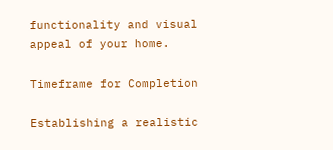functionality and visual appeal of your home.

Timeframe for Completion

Establishing a realistic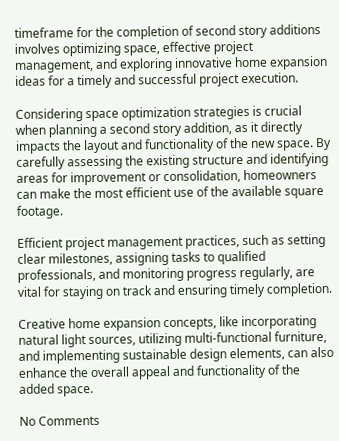timeframe for the completion of second story additions involves optimizing space, effective project management, and exploring innovative home expansion ideas for a timely and successful project execution.

Considering space optimization strategies is crucial when planning a second story addition, as it directly impacts the layout and functionality of the new space. By carefully assessing the existing structure and identifying areas for improvement or consolidation, homeowners can make the most efficient use of the available square footage.

Efficient project management practices, such as setting clear milestones, assigning tasks to qualified professionals, and monitoring progress regularly, are vital for staying on track and ensuring timely completion.

Creative home expansion concepts, like incorporating natural light sources, utilizing multi-functional furniture, and implementing sustainable design elements, can also enhance the overall appeal and functionality of the added space.

No Comments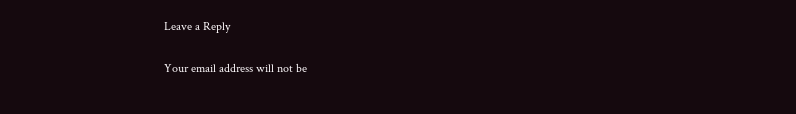Leave a Reply

Your email address will not be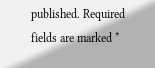published. Required fields are marked *